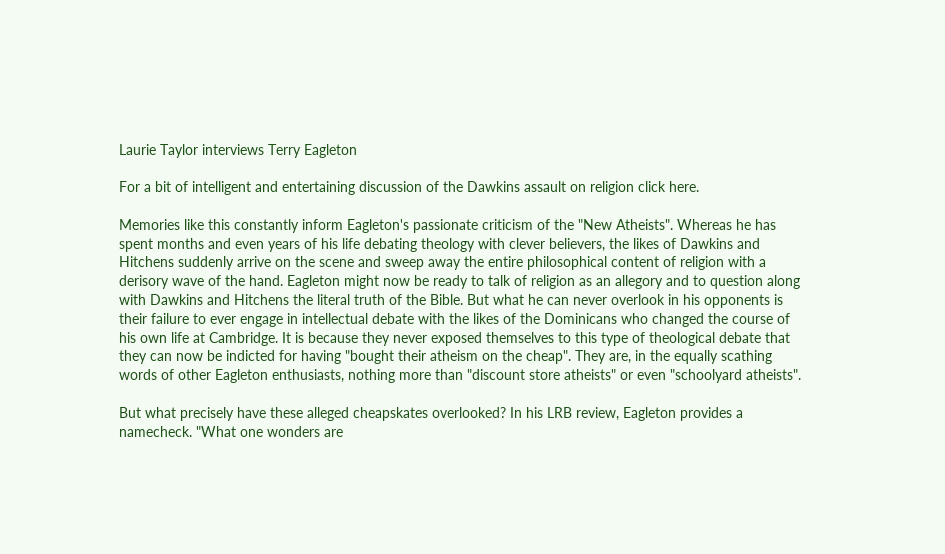Laurie Taylor interviews Terry Eagleton

For a bit of intelligent and entertaining discussion of the Dawkins assault on religion click here.

Memories like this constantly inform Eagleton's passionate criticism of the "New Atheists". Whereas he has spent months and even years of his life debating theology with clever believers, the likes of Dawkins and Hitchens suddenly arrive on the scene and sweep away the entire philosophical content of religion with a derisory wave of the hand. Eagleton might now be ready to talk of religion as an allegory and to question along with Dawkins and Hitchens the literal truth of the Bible. But what he can never overlook in his opponents is their failure to ever engage in intellectual debate with the likes of the Dominicans who changed the course of his own life at Cambridge. It is because they never exposed themselves to this type of theological debate that they can now be indicted for having "bought their atheism on the cheap". They are, in the equally scathing words of other Eagleton enthusiasts, nothing more than "discount store atheists" or even "schoolyard atheists".

But what precisely have these alleged cheapskates overlooked? In his LRB review, Eagleton provides a namecheck. "What one wonders are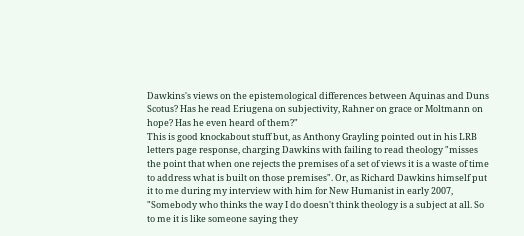Dawkins's views on the epistemological differences between Aquinas and Duns Scotus? Has he read Eriugena on subjectivity, Rahner on grace or Moltmann on hope? Has he even heard of them?"
This is good knockabout stuff but, as Anthony Grayling pointed out in his LRB letters page response, charging Dawkins with failing to read theology "misses the point that when one rejects the premises of a set of views it is a waste of time to address what is built on those premises". Or, as Richard Dawkins himself put it to me during my interview with him for New Humanist in early 2007, "Somebody who thinks the way I do doesn't think theology is a subject at all. So to me it is like someone saying they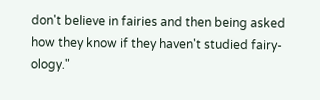don't believe in fairies and then being asked how they know if they haven't studied fairy-ology."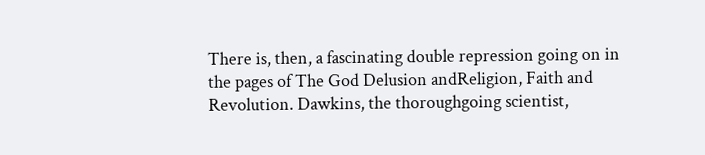There is, then, a fascinating double repression going on in the pages of The God Delusion andReligion, Faith and Revolution. Dawkins, the thoroughgoing scientist,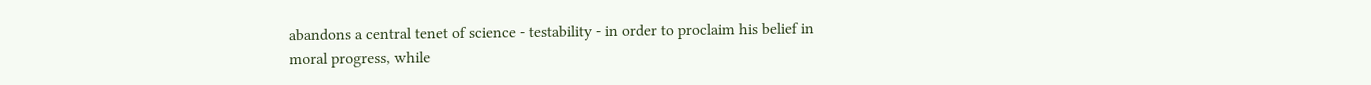abandons a central tenet of science - testability - in order to proclaim his belief in moral progress, while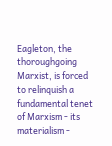Eagleton, the thoroughgoing Marxist, is forced to relinquish a fundamental tenet of Marxism - its materialism -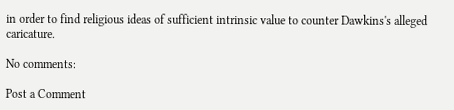in order to find religious ideas of sufficient intrinsic value to counter Dawkins's alleged caricature.

No comments:

Post a Comment